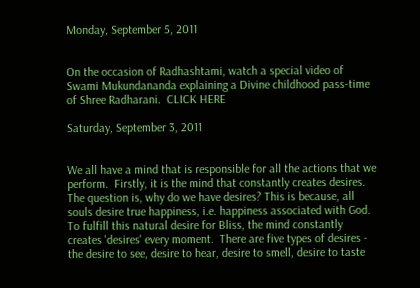Monday, September 5, 2011


On the occasion of Radhashtami, watch a special video of Swami Mukundananda explaining a Divine childhood pass-time of Shree Radharani.  CLICK HERE

Saturday, September 3, 2011


We all have a mind that is responsible for all the actions that we perform.  Firstly, it is the mind that constantly creates desires.  The question is, why do we have desires? This is because, all souls desire true happiness, i.e. happiness associated with God.  To fulfill this natural desire for Bliss, the mind constantly creates 'desires' every moment.  There are five types of desires - the desire to see, desire to hear, desire to smell, desire to taste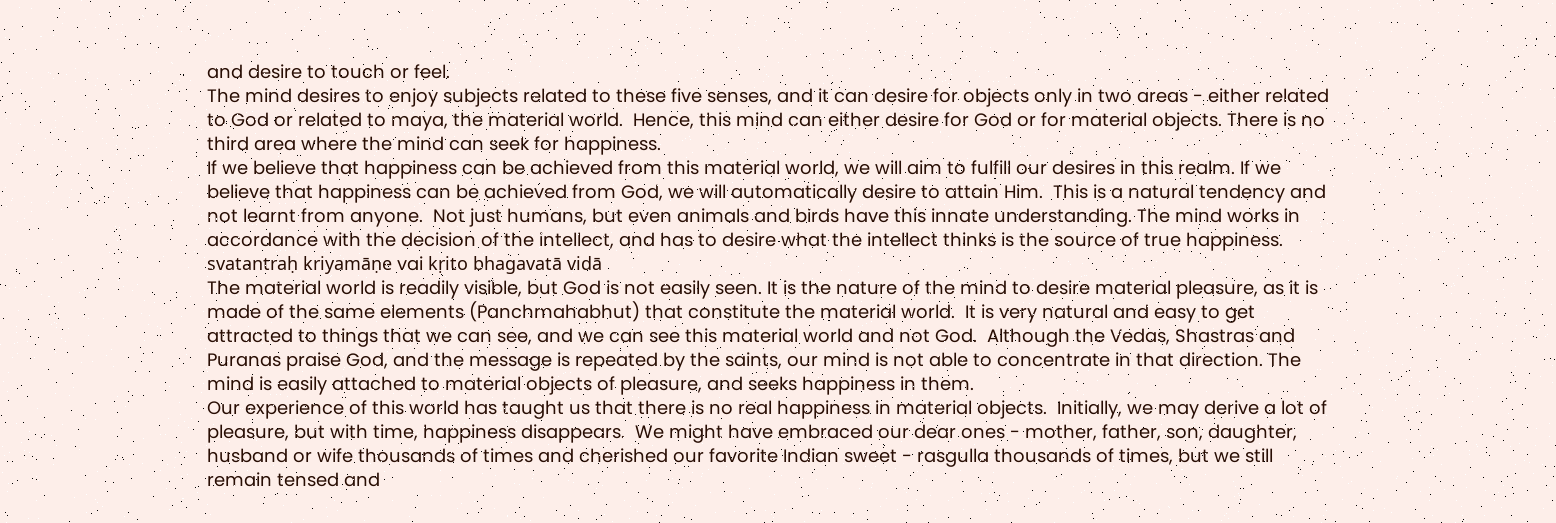and desire to touch or feel.
The mind desires to enjoy subjects related to these five senses, and it can desire for objects only in two areas - either related to God or related to maya, the material world.  Hence, this mind can either desire for God or for material objects. There is no third area where the mind can seek for happiness.
If we believe that happiness can be achieved from this material world, we will aim to fulfill our desires in this realm. If we believe that happiness can be achieved from God, we will automatically desire to attain Him.  This is a natural tendency and not learnt from anyone.  Not just humans, but even animals and birds have this innate understanding. The mind works in accordance with the decision of the intellect, and has to desire what the intellect thinks is the source of true happiness.
svatantraḥ kriyamāṇe vai kṛito bhagavatā vidā
The material world is readily visible, but God is not easily seen. It is the nature of the mind to desire material pleasure, as it is made of the same elements (Panchmahabhut) that constitute the material world.  It is very natural and easy to get attracted to things that we can see, and we can see this material world and not God.  Although the Vedas, Shastras and Puranas praise God, and the message is repeated by the saints, our mind is not able to concentrate in that direction. The mind is easily attached to material objects of pleasure, and seeks happiness in them.
Our experience of this world has taught us that there is no real happiness in material objects.  Initially, we may derive a lot of pleasure, but with time, happiness disappears.  We might have embraced our dear ones - mother, father, son, daughter, husband or wife thousands of times and cherished our favorite Indian sweet - rasgulla thousands of times, but we still remain tensed and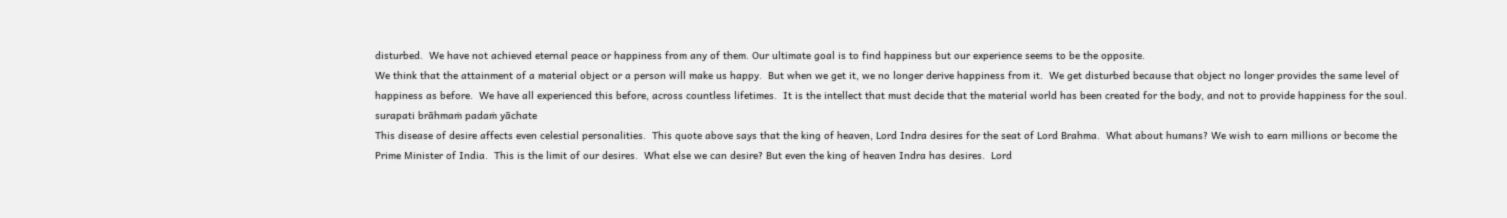disturbed.  We have not achieved eternal peace or happiness from any of them. Our ultimate goal is to find happiness but our experience seems to be the opposite.
We think that the attainment of a material object or a person will make us happy.  But when we get it, we no longer derive happiness from it.  We get disturbed because that object no longer provides the same level of happiness as before.  We have all experienced this before, across countless lifetimes.  It is the intellect that must decide that the material world has been created for the body, and not to provide happiness for the soul.
surapati brāhmaṁ padaṁ yāchate
This disease of desire affects even celestial personalities.  This quote above says that the king of heaven, Lord Indra desires for the seat of Lord Brahma.  What about humans? We wish to earn millions or become the Prime Minister of India.  This is the limit of our desires.  What else we can desire? But even the king of heaven Indra has desires.  Lord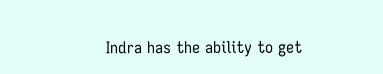Indra has the ability to get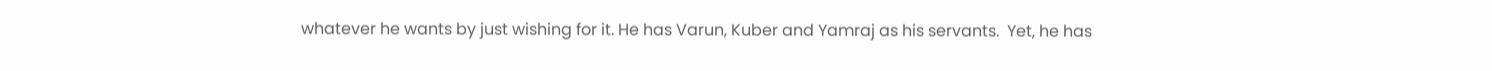whatever he wants by just wishing for it. He has Varun, Kuber and Yamraj as his servants.  Yet, he has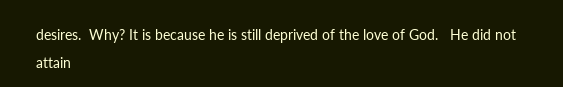desires.  Why? It is because he is still deprived of the love of God.   He did not attain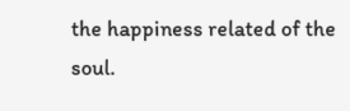the happiness related of the soul.